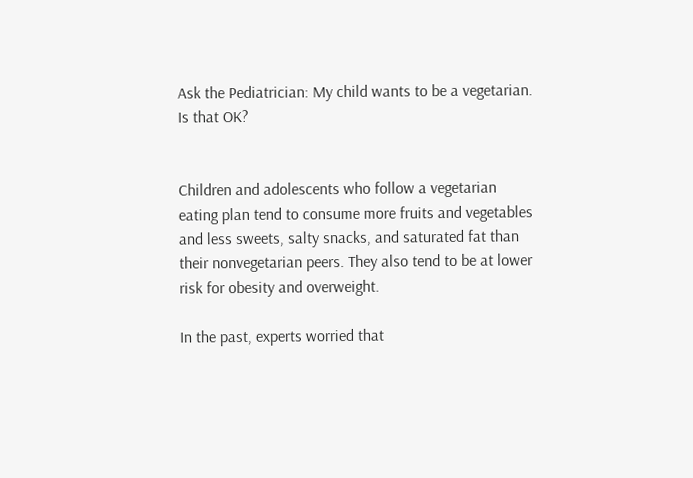Ask the Pediatrician: My child wants to be a vegetarian. Is that OK?


Children and adolescents who follow a vegetarian eating plan tend to consume more fruits and vegetables and less sweets, salty snacks, and saturated fat than their nonvegetarian peers. They also tend to be at lower risk for obesity and overweight.

In the past, experts worried that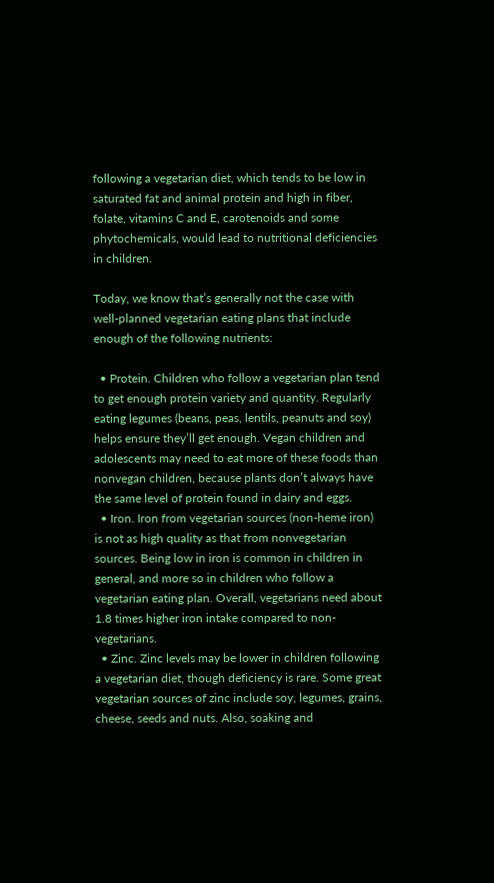following a vegetarian diet, which tends to be low in saturated fat and animal protein and high in fiber, folate, vitamins C and E, carotenoids and some phytochemicals, would lead to nutritional deficiencies in children.

Today, we know that’s generally not the case with well-planned vegetarian eating plans that include enough of the following nutrients:

  • Protein. Children who follow a vegetarian plan tend to get enough protein variety and quantity. Regularly eating legumes (beans, peas, lentils, peanuts and soy) helps ensure they’ll get enough. Vegan children and adolescents may need to eat more of these foods than nonvegan children, because plants don’t always have the same level of protein found in dairy and eggs.
  • Iron. Iron from vegetarian sources (non-heme iron) is not as high quality as that from nonvegetarian sources. Being low in iron is common in children in general, and more so in children who follow a vegetarian eating plan. Overall, vegetarians need about 1.8 times higher iron intake compared to non-vegetarians.
  • Zinc. Zinc levels may be lower in children following a vegetarian diet, though deficiency is rare. Some great vegetarian sources of zinc include soy, legumes, grains, cheese, seeds and nuts. Also, soaking and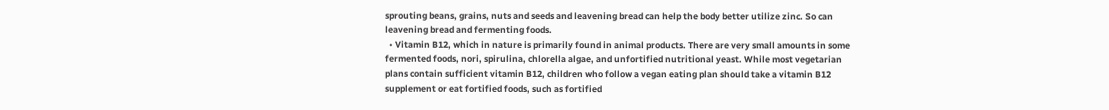sprouting beans, grains, nuts and seeds and leavening bread can help the body better utilize zinc. So can leavening bread and fermenting foods.
  • Vitamin B12, which in nature is primarily found in animal products. There are very small amounts in some fermented foods, nori, spirulina, chlorella algae, and unfortified nutritional yeast. While most vegetarian plans contain sufficient vitamin B12, children who follow a vegan eating plan should take a vitamin B12 supplement or eat fortified foods, such as fortified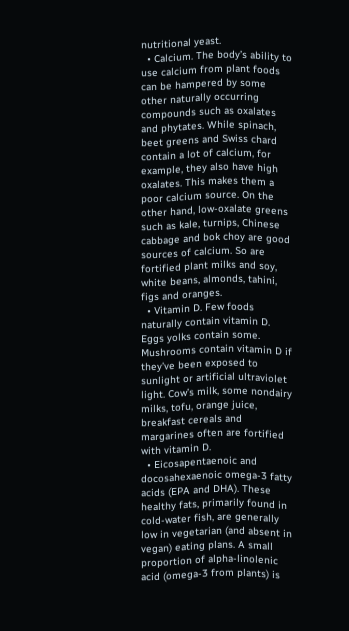nutritional yeast.
  • Calcium. The body’s ability to use calcium from plant foods can be hampered by some other naturally occurring compounds such as oxalates and phytates. While spinach, beet greens and Swiss chard contain a lot of calcium, for example, they also have high oxalates. This makes them a poor calcium source. On the other hand, low-oxalate greens such as kale, turnips, Chinese cabbage and bok choy are good sources of calcium. So are fortified plant milks and soy, white beans, almonds, tahini, figs and oranges.
  • Vitamin D. Few foods naturally contain vitamin D. Eggs yolks contain some. Mushrooms contain vitamin D if they’ve been exposed to sunlight or artificial ultraviolet light. Cow’s milk, some nondairy milks, tofu, orange juice, breakfast cereals and margarines often are fortified with vitamin D.
  • Eicosapentaenoic and docosahexaenoic omega-3 fatty acids (EPA and DHA). These healthy fats, primarily found in cold-water fish, are generally low in vegetarian (and absent in vegan) eating plans. A small proportion of alpha-linolenic acid (omega-3 from plants) is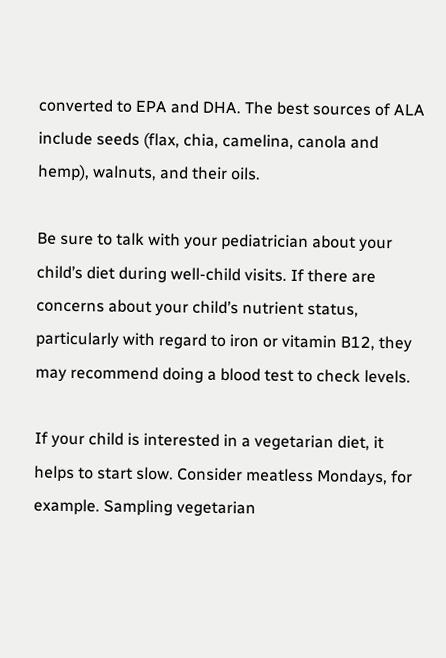converted to EPA and DHA. The best sources of ALA include seeds (flax, chia, camelina, canola and hemp), walnuts, and their oils.

Be sure to talk with your pediatrician about your child’s diet during well-child visits. If there are concerns about your child’s nutrient status, particularly with regard to iron or vitamin B12, they may recommend doing a blood test to check levels.

If your child is interested in a vegetarian diet, it helps to start slow. Consider meatless Mondays, for example. Sampling vegetarian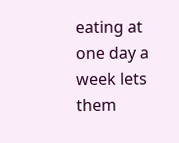eating at one day a week lets them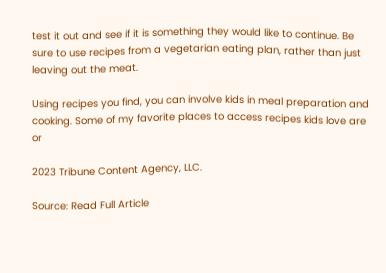test it out and see if it is something they would like to continue. Be sure to use recipes from a vegetarian eating plan, rather than just leaving out the meat.

Using recipes you find, you can involve kids in meal preparation and cooking. Some of my favorite places to access recipes kids love are or

2023 Tribune Content Agency, LLC.

Source: Read Full Article